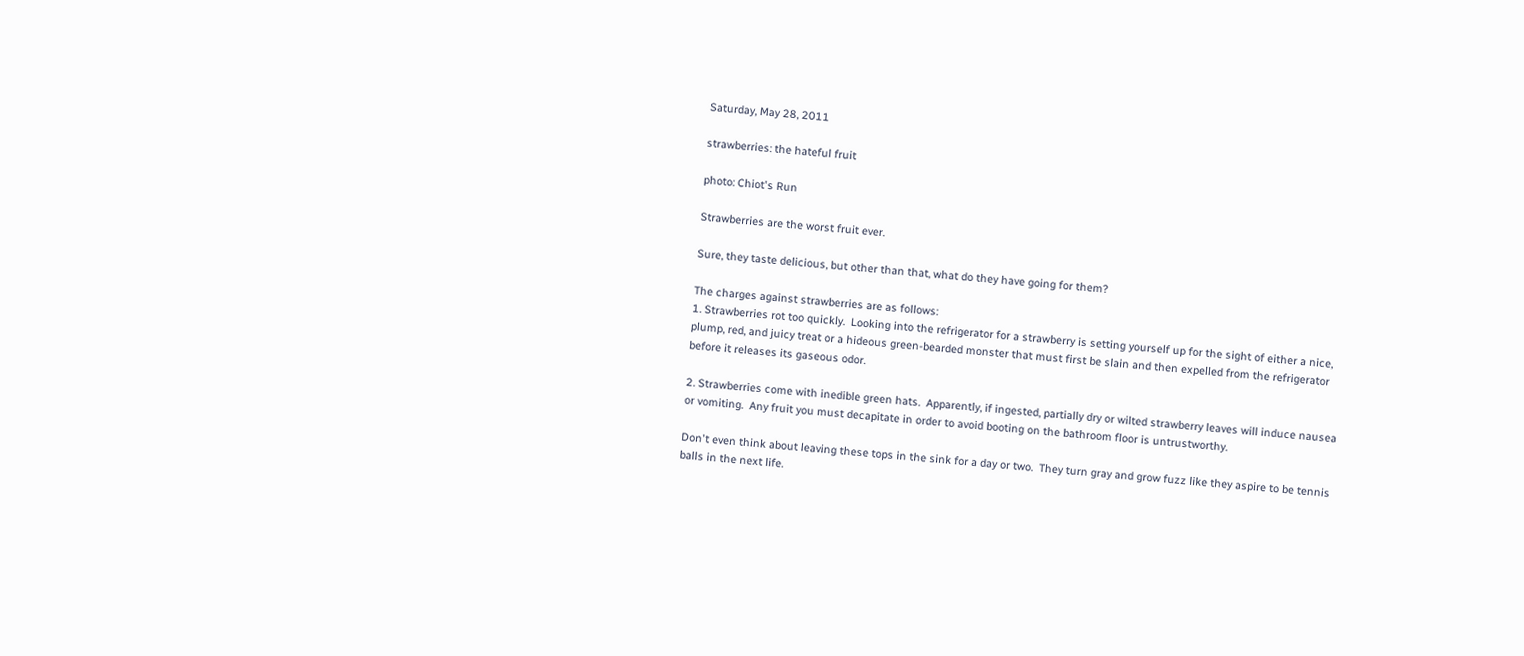Saturday, May 28, 2011

strawberries: the hateful fruit

photo: Chiot's Run

Strawberries are the worst fruit ever.

Sure, they taste delicious, but other than that, what do they have going for them?

The charges against strawberries are as follows:
1. Strawberries rot too quickly.  Looking into the refrigerator for a strawberry is setting yourself up for the sight of either a nice, plump, red, and juicy treat or a hideous green-bearded monster that must first be slain and then expelled from the refrigerator before it releases its gaseous odor.

2. Strawberries come with inedible green hats.  Apparently, if ingested, partially dry or wilted strawberry leaves will induce nausea or vomiting.  Any fruit you must decapitate in order to avoid booting on the bathroom floor is untrustworthy.

Don't even think about leaving these tops in the sink for a day or two.  They turn gray and grow fuzz like they aspire to be tennis balls in the next life.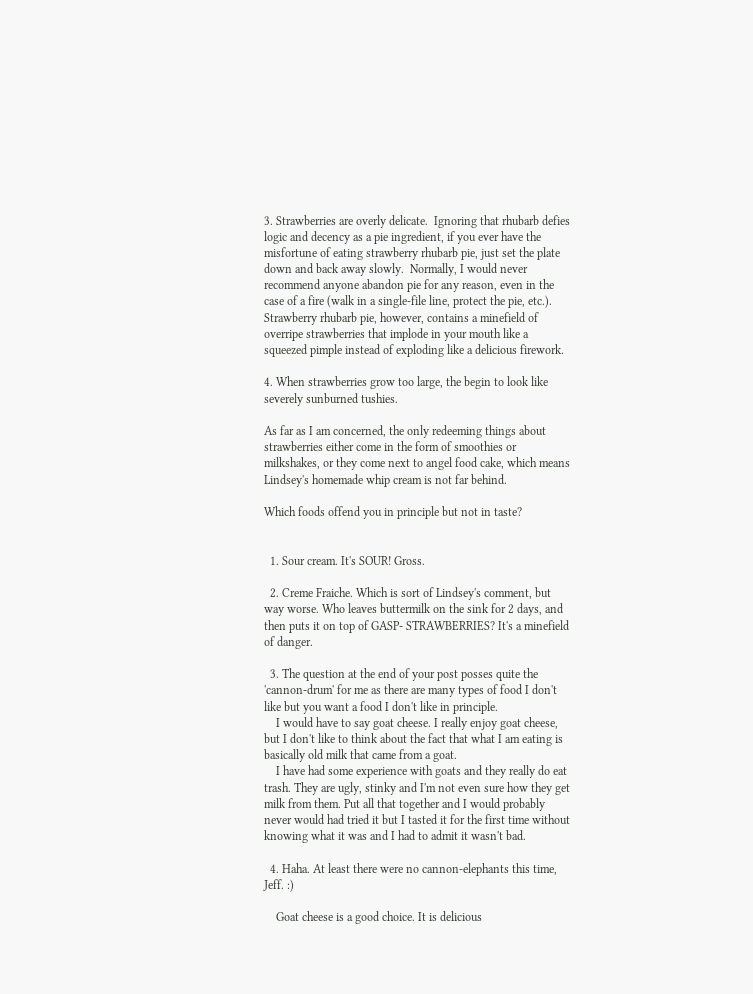3. Strawberries are overly delicate.  Ignoring that rhubarb defies logic and decency as a pie ingredient, if you ever have the misfortune of eating strawberry rhubarb pie, just set the plate down and back away slowly.  Normally, I would never recommend anyone abandon pie for any reason, even in the case of a fire (walk in a single-file line, protect the pie, etc.).  Strawberry rhubarb pie, however, contains a minefield of overripe strawberries that implode in your mouth like a squeezed pimple instead of exploding like a delicious firework.

4. When strawberries grow too large, the begin to look like severely sunburned tushies.

As far as I am concerned, the only redeeming things about strawberries either come in the form of smoothies or milkshakes, or they come next to angel food cake, which means Lindsey's homemade whip cream is not far behind.

Which foods offend you in principle but not in taste?


  1. Sour cream. It's SOUR! Gross.

  2. Creme Fraiche. Which is sort of Lindsey's comment, but way worse. Who leaves buttermilk on the sink for 2 days, and then puts it on top of GASP- STRAWBERRIES? It's a minefield of danger.

  3. The question at the end of your post posses quite the 'cannon-drum' for me as there are many types of food I don't like but you want a food I don't like in principle.
    I would have to say goat cheese. I really enjoy goat cheese, but I don't like to think about the fact that what I am eating is basically old milk that came from a goat.
    I have had some experience with goats and they really do eat trash. They are ugly, stinky and I'm not even sure how they get milk from them. Put all that together and I would probably never would had tried it but I tasted it for the first time without knowing what it was and I had to admit it wasn't bad.

  4. Haha. At least there were no cannon-elephants this time, Jeff. :)

    Goat cheese is a good choice. It is delicious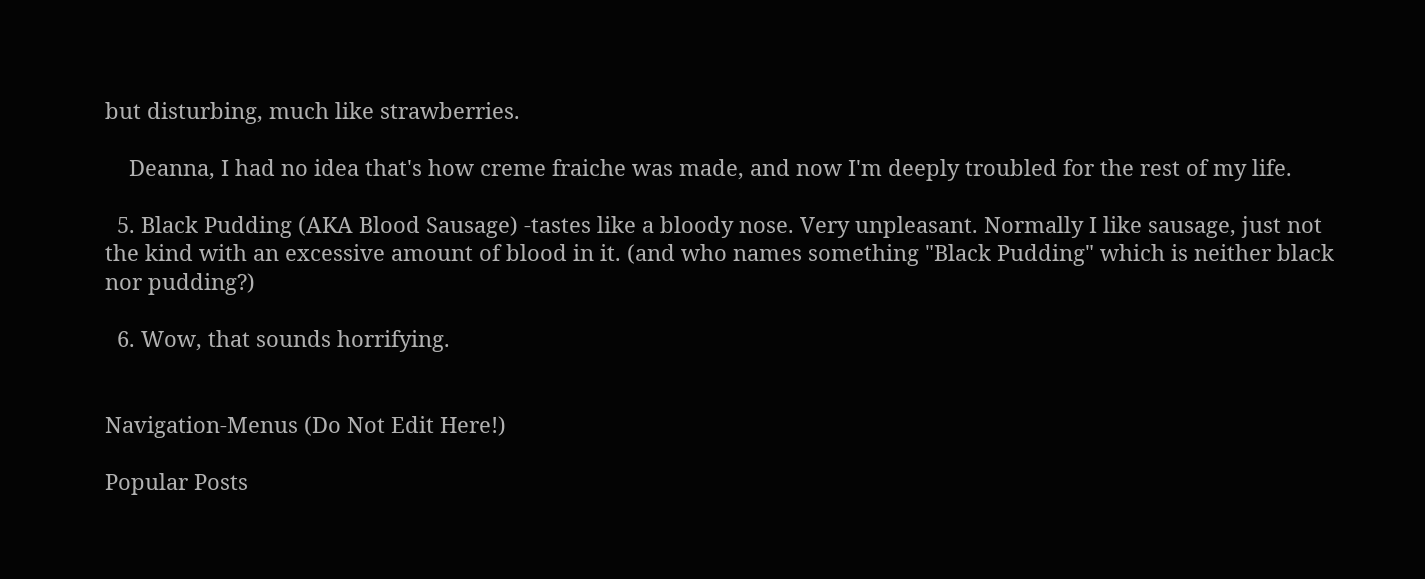but disturbing, much like strawberries.

    Deanna, I had no idea that's how creme fraiche was made, and now I'm deeply troubled for the rest of my life.

  5. Black Pudding (AKA Blood Sausage) -tastes like a bloody nose. Very unpleasant. Normally I like sausage, just not the kind with an excessive amount of blood in it. (and who names something "Black Pudding" which is neither black nor pudding?)

  6. Wow, that sounds horrifying.


Navigation-Menus (Do Not Edit Here!)

Popular Posts